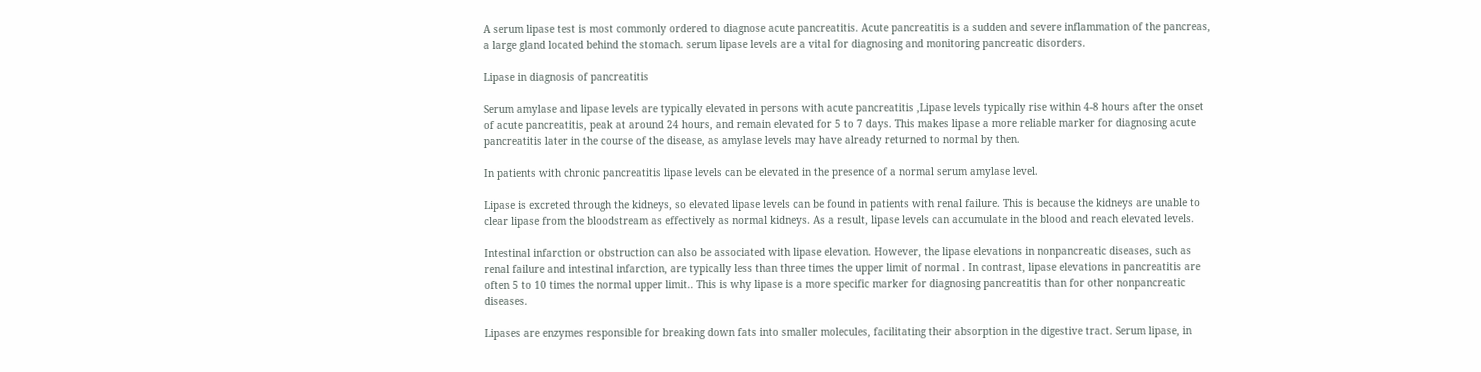A serum lipase test is most commonly ordered to diagnose acute pancreatitis. Acute pancreatitis is a sudden and severe inflammation of the pancreas, a large gland located behind the stomach. serum lipase levels are a vital for diagnosing and monitoring pancreatic disorders.

Lipase in diagnosis of pancreatitis

Serum amylase and lipase levels are typically elevated in persons with acute pancreatitis ,Lipase levels typically rise within 4-8 hours after the onset of acute pancreatitis, peak at around 24 hours, and remain elevated for 5 to 7 days. This makes lipase a more reliable marker for diagnosing acute pancreatitis later in the course of the disease, as amylase levels may have already returned to normal by then.

In patients with chronic pancreatitis lipase levels can be elevated in the presence of a normal serum amylase level.

Lipase is excreted through the kidneys, so elevated lipase levels can be found in patients with renal failure. This is because the kidneys are unable to clear lipase from the bloodstream as effectively as normal kidneys. As a result, lipase levels can accumulate in the blood and reach elevated levels.

Intestinal infarction or obstruction can also be associated with lipase elevation. However, the lipase elevations in nonpancreatic diseases, such as renal failure and intestinal infarction, are typically less than three times the upper limit of normal . In contrast, lipase elevations in pancreatitis are often 5 to 10 times the normal upper limit.. This is why lipase is a more specific marker for diagnosing pancreatitis than for other nonpancreatic diseases.

Lipases are enzymes responsible for breaking down fats into smaller molecules, facilitating their absorption in the digestive tract. Serum lipase, in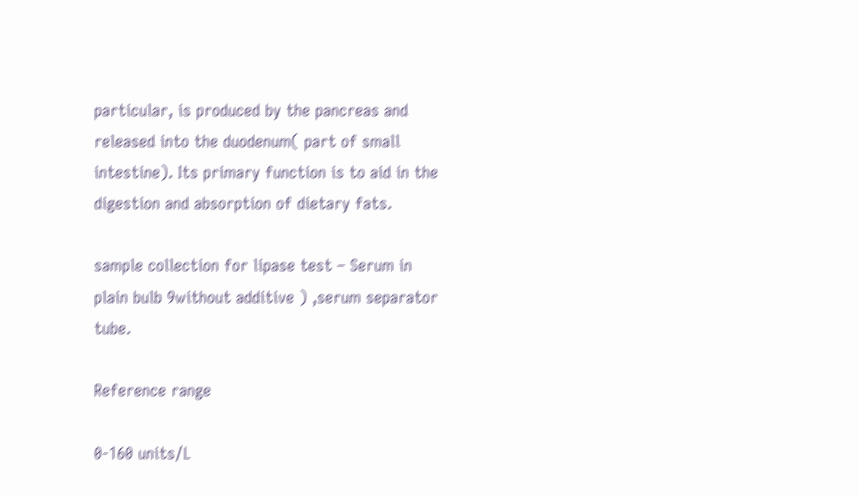particular, is produced by the pancreas and released into the duodenum( part of small intestine). Its primary function is to aid in the digestion and absorption of dietary fats.

sample collection for lipase test – Serum in plain bulb 9without additive ) ,serum separator tube.

Reference range

0-160 units/L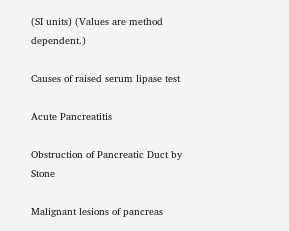(SI units) (Values are method dependent.)

Causes of raised serum lipase test

Acute Pancreatitis

Obstruction of Pancreatic Duct by Stone

Malignant lesions of pancreas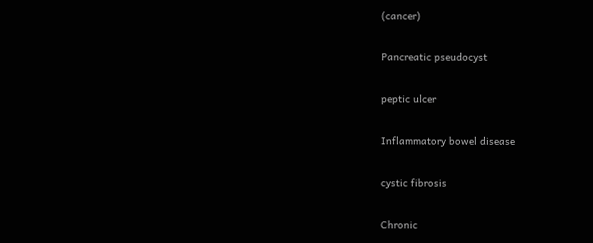(cancer)

Pancreatic pseudocyst

peptic ulcer

Inflammatory bowel disease

cystic fibrosis

Chronic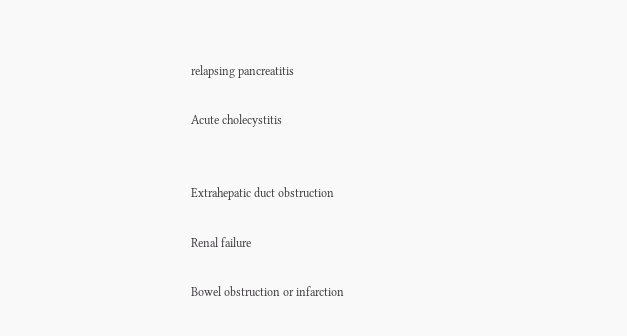relapsing pancreatitis

Acute cholecystitis


Extrahepatic duct obstruction

Renal failure

Bowel obstruction or infarction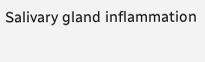Salivary gland inflammation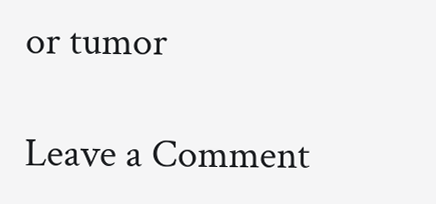or tumor

Leave a Comment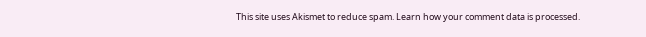This site uses Akismet to reduce spam. Learn how your comment data is processed.